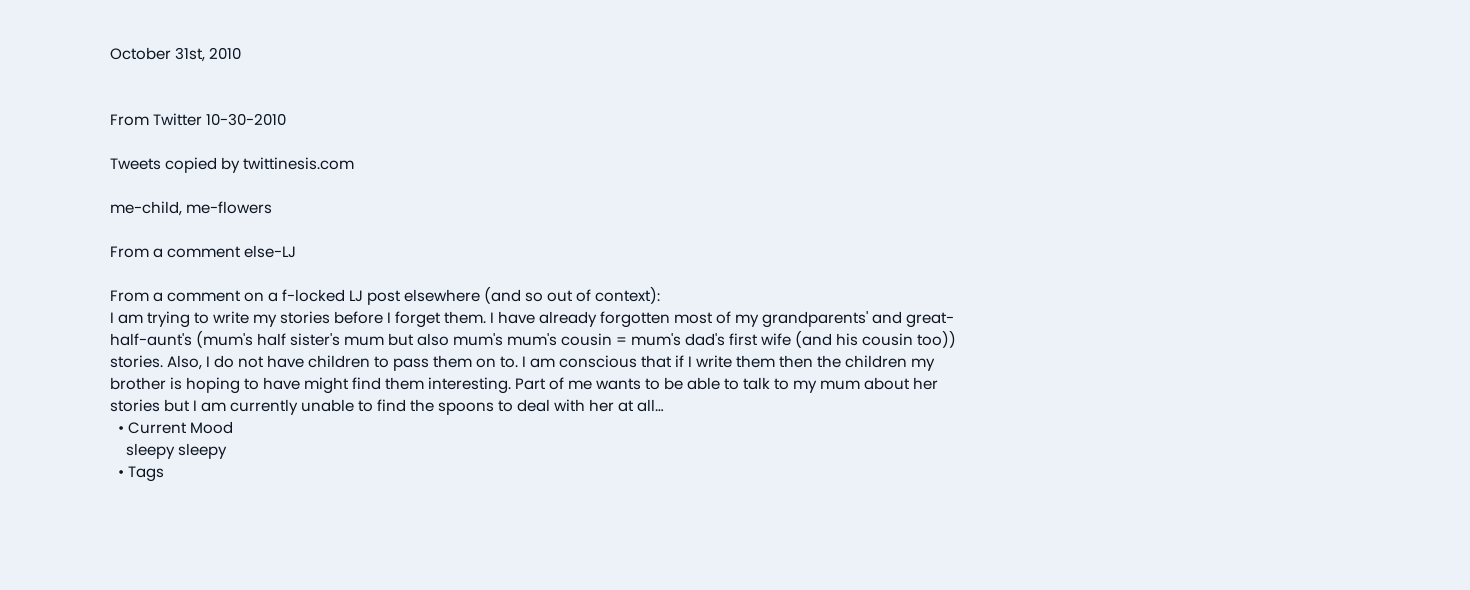October 31st, 2010


From Twitter 10-30-2010

Tweets copied by twittinesis.com

me-child, me-flowers

From a comment else-LJ

From a comment on a f-locked LJ post elsewhere (and so out of context):
I am trying to write my stories before I forget them. I have already forgotten most of my grandparents' and great-half-aunt's (mum's half sister's mum but also mum's mum's cousin = mum's dad's first wife (and his cousin too)) stories. Also, I do not have children to pass them on to. I am conscious that if I write them then the children my brother is hoping to have might find them interesting. Part of me wants to be able to talk to my mum about her stories but I am currently unable to find the spoons to deal with her at all…
  • Current Mood
    sleepy sleepy
  • Tags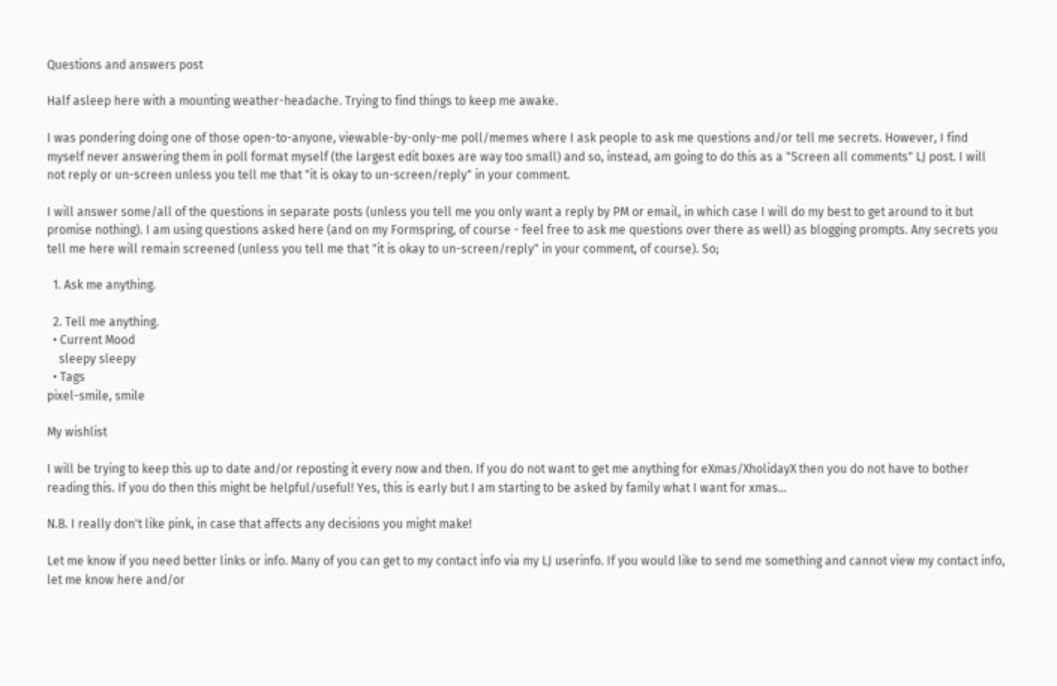Questions and answers post

Half asleep here with a mounting weather-headache. Trying to find things to keep me awake.

I was pondering doing one of those open-to-anyone, viewable-by-only-me poll/memes where I ask people to ask me questions and/or tell me secrets. However, I find myself never answering them in poll format myself (the largest edit boxes are way too small) and so, instead, am going to do this as a "Screen all comments" LJ post. I will not reply or un-screen unless you tell me that "it is okay to un-screen/reply" in your comment.

I will answer some/all of the questions in separate posts (unless you tell me you only want a reply by PM or email, in which case I will do my best to get around to it but promise nothing). I am using questions asked here (and on my Formspring, of course - feel free to ask me questions over there as well) as blogging prompts. Any secrets you tell me here will remain screened (unless you tell me that "it is okay to un-screen/reply" in your comment, of course). So;

  1. Ask me anything.

  2. Tell me anything.
  • Current Mood
    sleepy sleepy
  • Tags
pixel-smile, smile

My wishlist

I will be trying to keep this up to date and/or reposting it every now and then. If you do not want to get me anything for eXmas/XholidayX then you do not have to bother reading this. If you do then this might be helpful/useful! Yes, this is early but I am starting to be asked by family what I want for xmas…

N.B. I really don't like pink, in case that affects any decisions you might make!

Let me know if you need better links or info. Many of you can get to my contact info via my LJ userinfo. If you would like to send me something and cannot view my contact info, let me know here and/or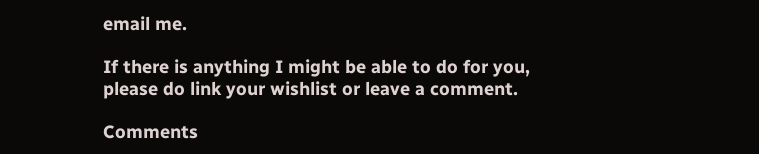email me.

If there is anything I might be able to do for you, please do link your wishlist or leave a comment.

Comments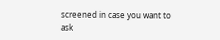screened in case you want to ask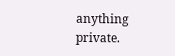anything private.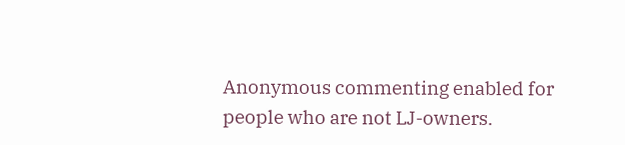Anonymous commenting enabled for people who are not LJ-owners.